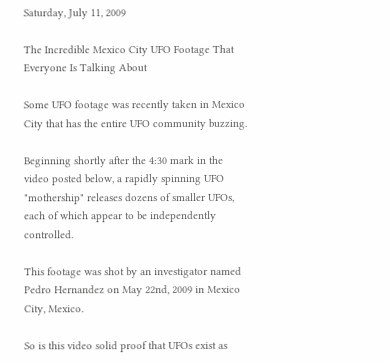Saturday, July 11, 2009

The Incredible Mexico City UFO Footage That Everyone Is Talking About

Some UFO footage was recently taken in Mexico City that has the entire UFO community buzzing.

Beginning shortly after the 4:30 mark in the video posted below, a rapidly spinning UFO "mothership" releases dozens of smaller UFOs, each of which appear to be independently controlled.

This footage was shot by an investigator named Pedro Hernandez on May 22nd, 2009 in Mexico City, Mexico.

So is this video solid proof that UFOs exist as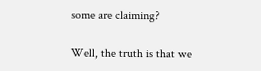some are claiming?

Well, the truth is that we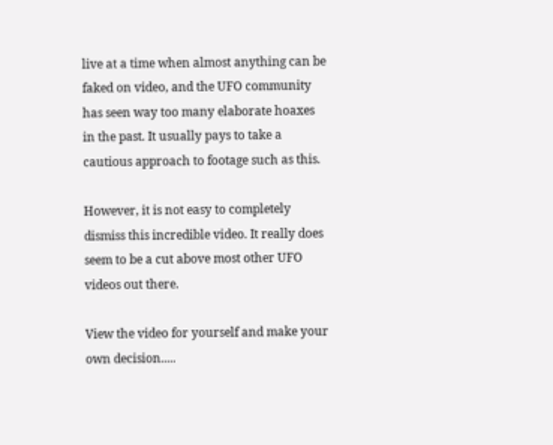live at a time when almost anything can be faked on video, and the UFO community has seen way too many elaborate hoaxes in the past. It usually pays to take a cautious approach to footage such as this.

However, it is not easy to completely dismiss this incredible video. It really does seem to be a cut above most other UFO videos out there.

View the video for yourself and make your own decision.....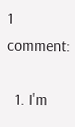1 comment:

  1. I'm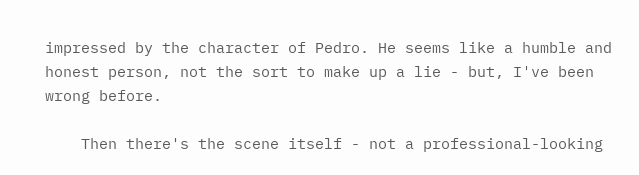impressed by the character of Pedro. He seems like a humble and honest person, not the sort to make up a lie - but, I've been wrong before.

    Then there's the scene itself - not a professional-looking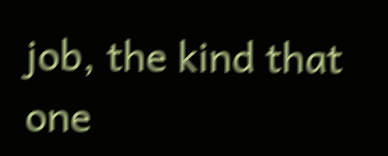job, the kind that one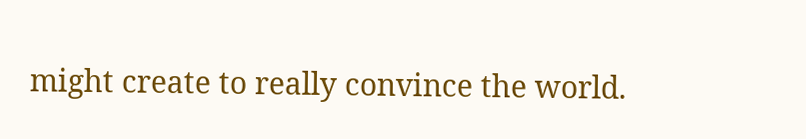might create to really convince the world.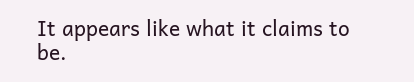It appears like what it claims to be.